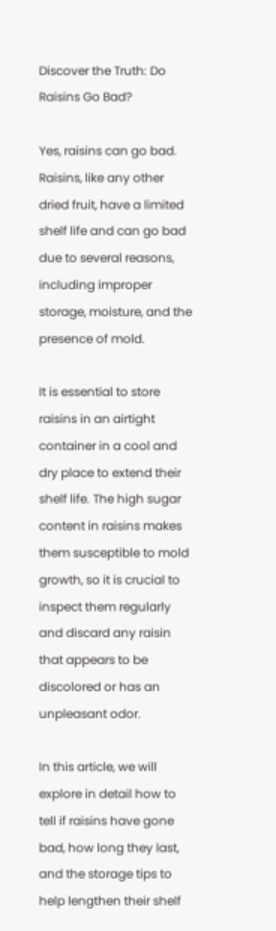Discover the Truth: Do Raisins Go Bad?

Yes, raisins can go bad. Raisins, like any other dried fruit, have a limited shelf life and can go bad due to several reasons, including improper storage, moisture, and the presence of mold.

It is essential to store raisins in an airtight container in a cool and dry place to extend their shelf life. The high sugar content in raisins makes them susceptible to mold growth, so it is crucial to inspect them regularly and discard any raisin that appears to be discolored or has an unpleasant odor.

In this article, we will explore in detail how to tell if raisins have gone bad, how long they last, and the storage tips to help lengthen their shelf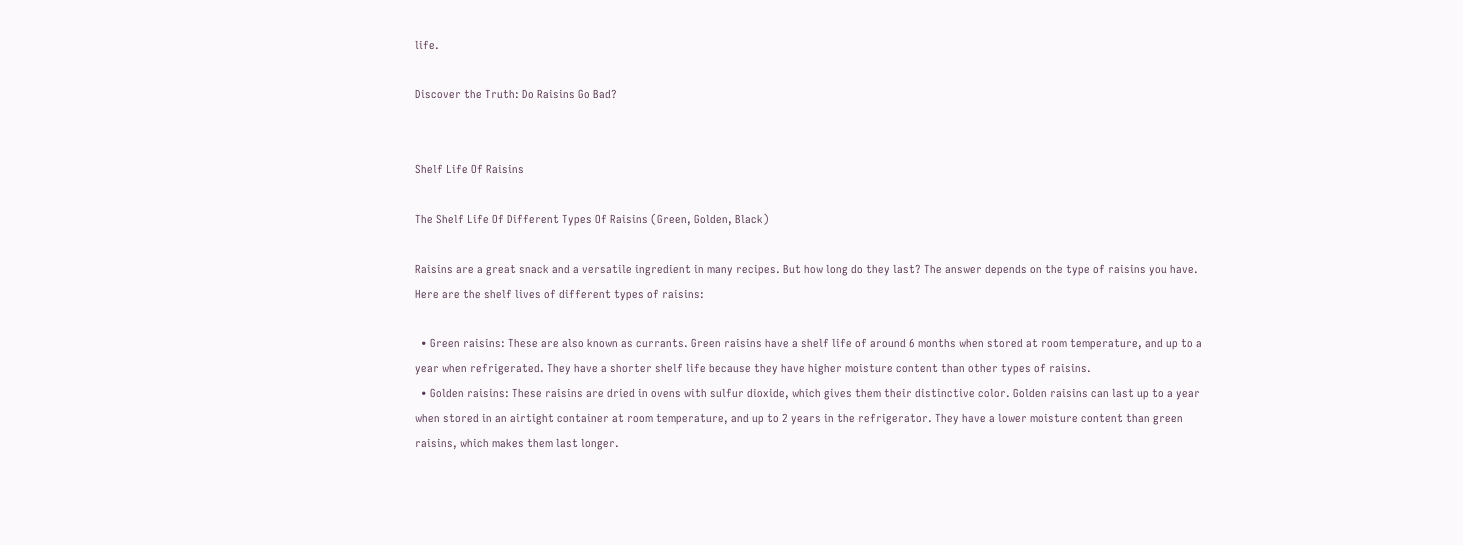life.

Discover the Truth: Do Raisins Go Bad?


Shelf Life Of Raisins

The Shelf Life Of Different Types Of Raisins (Green, Golden, Black)

Raisins are a great snack and a versatile ingredient in many recipes. But how long do they last? The answer depends on the type of raisins you have. Here are the shelf lives of different types of raisins:

  • Green raisins: These are also known as currants. Green raisins have a shelf life of around 6 months when stored at room temperature, and up to a year when refrigerated. They have a shorter shelf life because they have higher moisture content than other types of raisins.
  • Golden raisins: These raisins are dried in ovens with sulfur dioxide, which gives them their distinctive color. Golden raisins can last up to a year when stored in an airtight container at room temperature, and up to 2 years in the refrigerator. They have a lower moisture content than green raisins, which makes them last longer.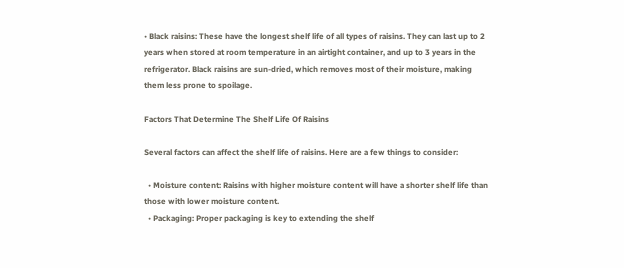• Black raisins: These have the longest shelf life of all types of raisins. They can last up to 2 years when stored at room temperature in an airtight container, and up to 3 years in the refrigerator. Black raisins are sun-dried, which removes most of their moisture, making them less prone to spoilage.

Factors That Determine The Shelf Life Of Raisins

Several factors can affect the shelf life of raisins. Here are a few things to consider:

  • Moisture content: Raisins with higher moisture content will have a shorter shelf life than those with lower moisture content.
  • Packaging: Proper packaging is key to extending the shelf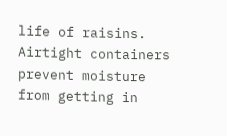life of raisins. Airtight containers prevent moisture from getting in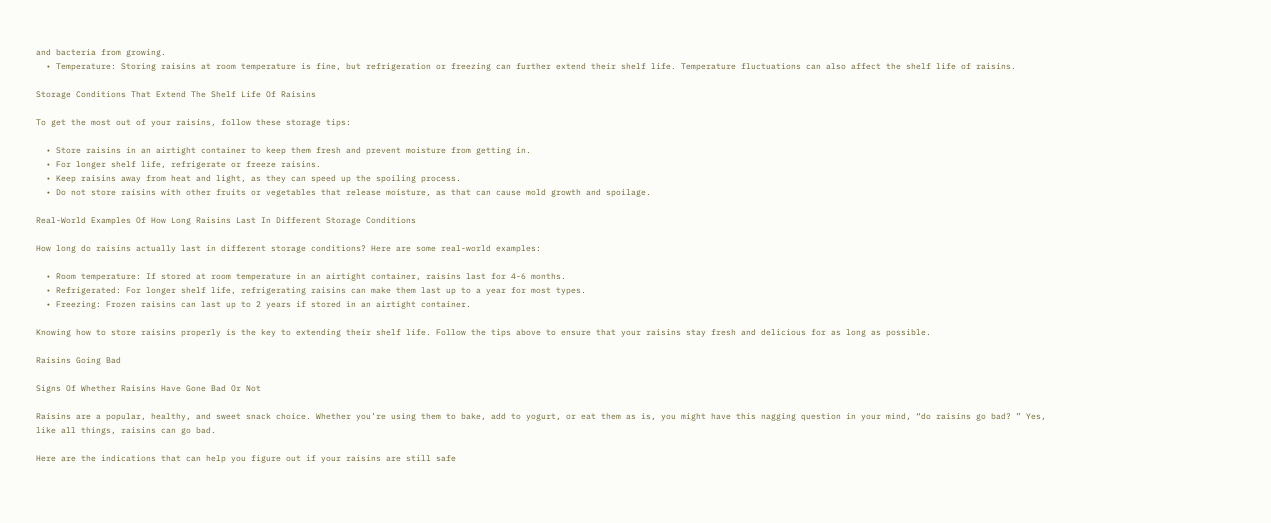and bacteria from growing.
  • Temperature: Storing raisins at room temperature is fine, but refrigeration or freezing can further extend their shelf life. Temperature fluctuations can also affect the shelf life of raisins.

Storage Conditions That Extend The Shelf Life Of Raisins

To get the most out of your raisins, follow these storage tips:

  • Store raisins in an airtight container to keep them fresh and prevent moisture from getting in.
  • For longer shelf life, refrigerate or freeze raisins.
  • Keep raisins away from heat and light, as they can speed up the spoiling process.
  • Do not store raisins with other fruits or vegetables that release moisture, as that can cause mold growth and spoilage.

Real-World Examples Of How Long Raisins Last In Different Storage Conditions

How long do raisins actually last in different storage conditions? Here are some real-world examples:

  • Room temperature: If stored at room temperature in an airtight container, raisins last for 4-6 months.
  • Refrigerated: For longer shelf life, refrigerating raisins can make them last up to a year for most types.
  • Freezing: Frozen raisins can last up to 2 years if stored in an airtight container.

Knowing how to store raisins properly is the key to extending their shelf life. Follow the tips above to ensure that your raisins stay fresh and delicious for as long as possible.

Raisins Going Bad

Signs Of Whether Raisins Have Gone Bad Or Not

Raisins are a popular, healthy, and sweet snack choice. Whether you’re using them to bake, add to yogurt, or eat them as is, you might have this nagging question in your mind, “do raisins go bad? ” Yes, like all things, raisins can go bad.

Here are the indications that can help you figure out if your raisins are still safe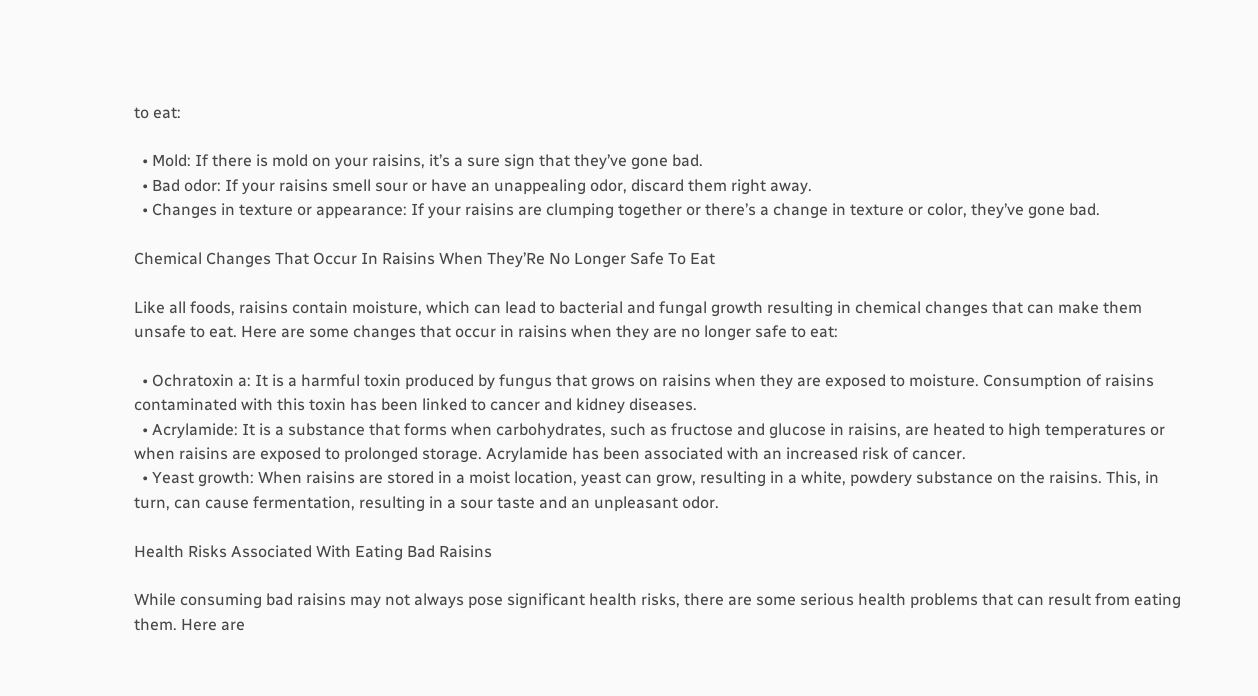to eat:

  • Mold: If there is mold on your raisins, it’s a sure sign that they’ve gone bad.
  • Bad odor: If your raisins smell sour or have an unappealing odor, discard them right away.
  • Changes in texture or appearance: If your raisins are clumping together or there’s a change in texture or color, they’ve gone bad.

Chemical Changes That Occur In Raisins When They’Re No Longer Safe To Eat

Like all foods, raisins contain moisture, which can lead to bacterial and fungal growth resulting in chemical changes that can make them unsafe to eat. Here are some changes that occur in raisins when they are no longer safe to eat:

  • Ochratoxin a: It is a harmful toxin produced by fungus that grows on raisins when they are exposed to moisture. Consumption of raisins contaminated with this toxin has been linked to cancer and kidney diseases.
  • Acrylamide: It is a substance that forms when carbohydrates, such as fructose and glucose in raisins, are heated to high temperatures or when raisins are exposed to prolonged storage. Acrylamide has been associated with an increased risk of cancer.
  • Yeast growth: When raisins are stored in a moist location, yeast can grow, resulting in a white, powdery substance on the raisins. This, in turn, can cause fermentation, resulting in a sour taste and an unpleasant odor.

Health Risks Associated With Eating Bad Raisins

While consuming bad raisins may not always pose significant health risks, there are some serious health problems that can result from eating them. Here are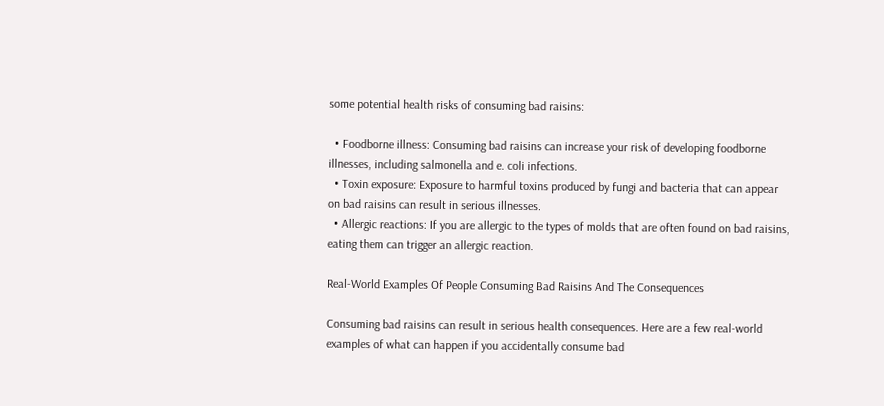some potential health risks of consuming bad raisins:

  • Foodborne illness: Consuming bad raisins can increase your risk of developing foodborne illnesses, including salmonella and e. coli infections.
  • Toxin exposure: Exposure to harmful toxins produced by fungi and bacteria that can appear on bad raisins can result in serious illnesses.
  • Allergic reactions: If you are allergic to the types of molds that are often found on bad raisins, eating them can trigger an allergic reaction.

Real-World Examples Of People Consuming Bad Raisins And The Consequences

Consuming bad raisins can result in serious health consequences. Here are a few real-world examples of what can happen if you accidentally consume bad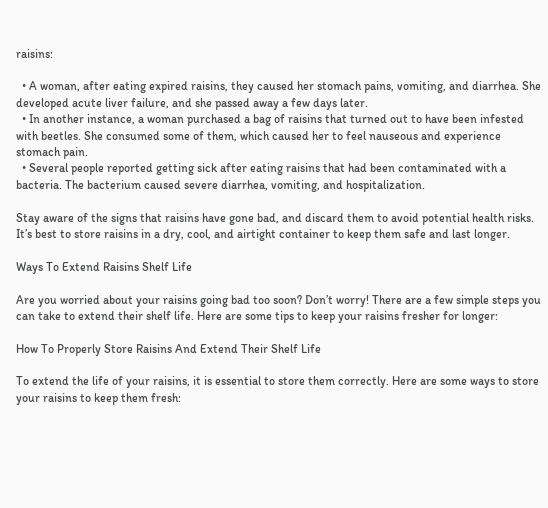raisins:

  • A woman, after eating expired raisins, they caused her stomach pains, vomiting, and diarrhea. She developed acute liver failure, and she passed away a few days later.
  • In another instance, a woman purchased a bag of raisins that turned out to have been infested with beetles. She consumed some of them, which caused her to feel nauseous and experience stomach pain.
  • Several people reported getting sick after eating raisins that had been contaminated with a bacteria. The bacterium caused severe diarrhea, vomiting, and hospitalization.

Stay aware of the signs that raisins have gone bad, and discard them to avoid potential health risks. It’s best to store raisins in a dry, cool, and airtight container to keep them safe and last longer.

Ways To Extend Raisins Shelf Life

Are you worried about your raisins going bad too soon? Don’t worry! There are a few simple steps you can take to extend their shelf life. Here are some tips to keep your raisins fresher for longer:

How To Properly Store Raisins And Extend Their Shelf Life

To extend the life of your raisins, it is essential to store them correctly. Here are some ways to store your raisins to keep them fresh: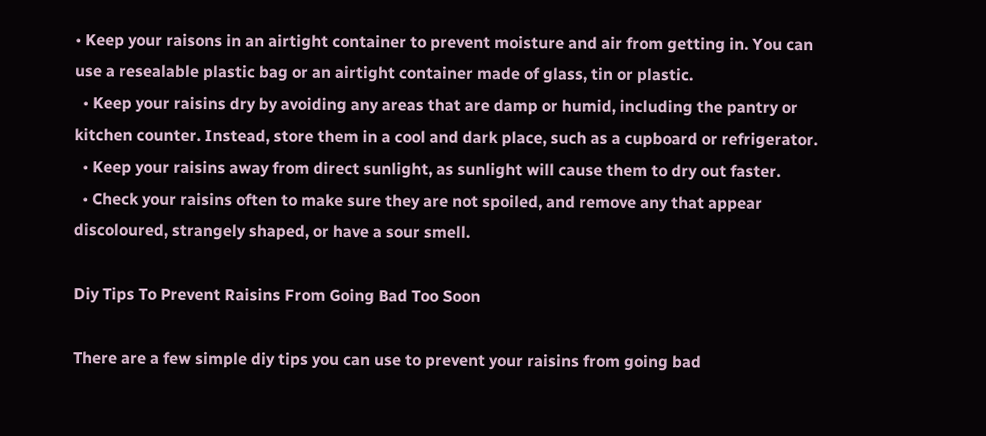• Keep your raisons in an airtight container to prevent moisture and air from getting in. You can use a resealable plastic bag or an airtight container made of glass, tin or plastic.
  • Keep your raisins dry by avoiding any areas that are damp or humid, including the pantry or kitchen counter. Instead, store them in a cool and dark place, such as a cupboard or refrigerator.
  • Keep your raisins away from direct sunlight, as sunlight will cause them to dry out faster.
  • Check your raisins often to make sure they are not spoiled, and remove any that appear discoloured, strangely shaped, or have a sour smell.

Diy Tips To Prevent Raisins From Going Bad Too Soon

There are a few simple diy tips you can use to prevent your raisins from going bad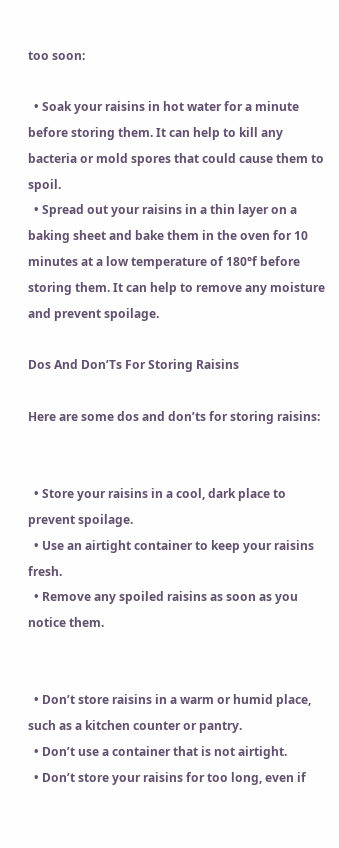too soon:

  • Soak your raisins in hot water for a minute before storing them. It can help to kill any bacteria or mold spores that could cause them to spoil.
  • Spread out your raisins in a thin layer on a baking sheet and bake them in the oven for 10 minutes at a low temperature of 180°f before storing them. It can help to remove any moisture and prevent spoilage.

Dos And Don’Ts For Storing Raisins

Here are some dos and don’ts for storing raisins:


  • Store your raisins in a cool, dark place to prevent spoilage.
  • Use an airtight container to keep your raisins fresh.
  • Remove any spoiled raisins as soon as you notice them.


  • Don’t store raisins in a warm or humid place, such as a kitchen counter or pantry.
  • Don’t use a container that is not airtight.
  • Don’t store your raisins for too long, even if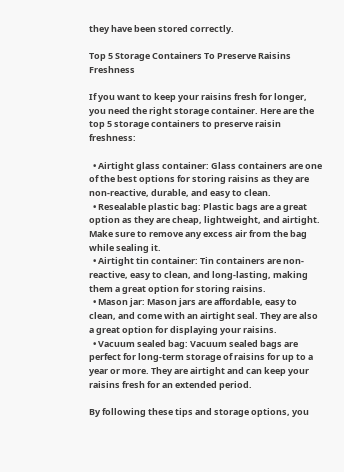they have been stored correctly.

Top 5 Storage Containers To Preserve Raisins Freshness

If you want to keep your raisins fresh for longer, you need the right storage container. Here are the top 5 storage containers to preserve raisin freshness:

  • Airtight glass container: Glass containers are one of the best options for storing raisins as they are non-reactive, durable, and easy to clean.
  • Resealable plastic bag: Plastic bags are a great option as they are cheap, lightweight, and airtight. Make sure to remove any excess air from the bag while sealing it.
  • Airtight tin container: Tin containers are non-reactive, easy to clean, and long-lasting, making them a great option for storing raisins.
  • Mason jar: Mason jars are affordable, easy to clean, and come with an airtight seal. They are also a great option for displaying your raisins.
  • Vacuum sealed bag: Vacuum sealed bags are perfect for long-term storage of raisins for up to a year or more. They are airtight and can keep your raisins fresh for an extended period.

By following these tips and storage options, you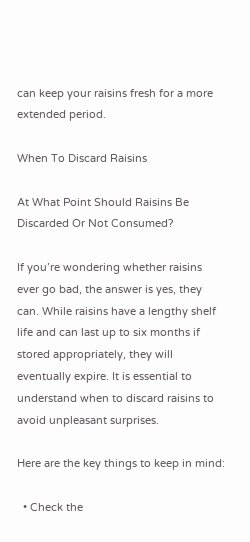can keep your raisins fresh for a more extended period.

When To Discard Raisins

At What Point Should Raisins Be Discarded Or Not Consumed?

If you’re wondering whether raisins ever go bad, the answer is yes, they can. While raisins have a lengthy shelf life and can last up to six months if stored appropriately, they will eventually expire. It is essential to understand when to discard raisins to avoid unpleasant surprises.

Here are the key things to keep in mind:

  • Check the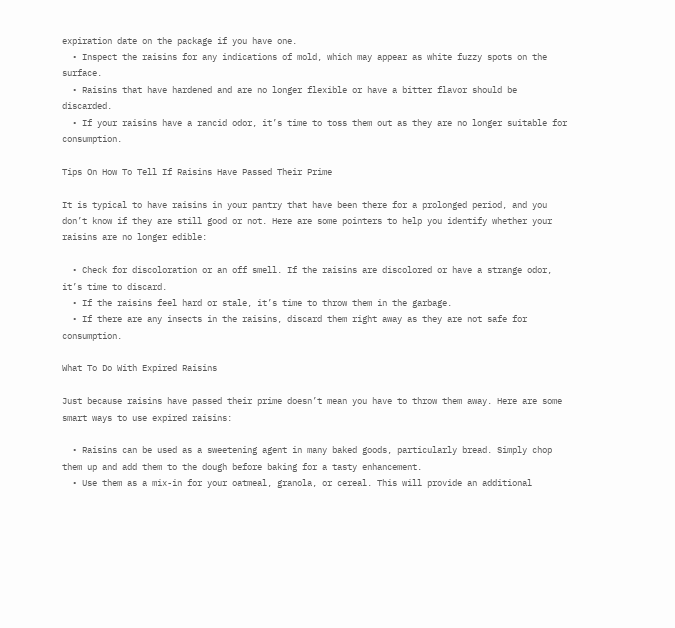expiration date on the package if you have one.
  • Inspect the raisins for any indications of mold, which may appear as white fuzzy spots on the surface.
  • Raisins that have hardened and are no longer flexible or have a bitter flavor should be discarded.
  • If your raisins have a rancid odor, it’s time to toss them out as they are no longer suitable for consumption.

Tips On How To Tell If Raisins Have Passed Their Prime

It is typical to have raisins in your pantry that have been there for a prolonged period, and you don’t know if they are still good or not. Here are some pointers to help you identify whether your raisins are no longer edible:

  • Check for discoloration or an off smell. If the raisins are discolored or have a strange odor, it’s time to discard.
  • If the raisins feel hard or stale, it’s time to throw them in the garbage.
  • If there are any insects in the raisins, discard them right away as they are not safe for consumption.

What To Do With Expired Raisins

Just because raisins have passed their prime doesn’t mean you have to throw them away. Here are some smart ways to use expired raisins:

  • Raisins can be used as a sweetening agent in many baked goods, particularly bread. Simply chop them up and add them to the dough before baking for a tasty enhancement.
  • Use them as a mix-in for your oatmeal, granola, or cereal. This will provide an additional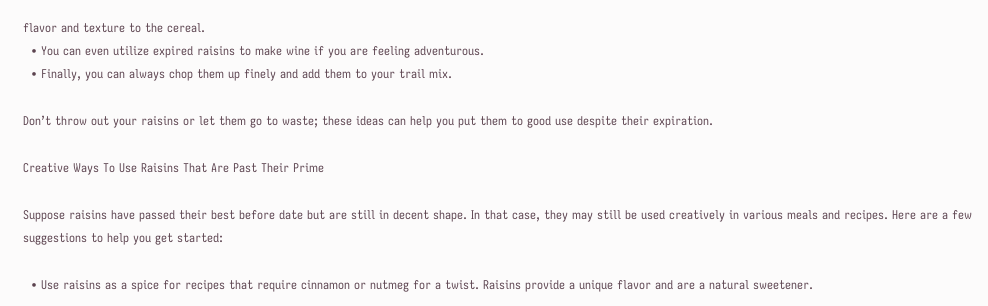flavor and texture to the cereal.
  • You can even utilize expired raisins to make wine if you are feeling adventurous.
  • Finally, you can always chop them up finely and add them to your trail mix.

Don’t throw out your raisins or let them go to waste; these ideas can help you put them to good use despite their expiration.

Creative Ways To Use Raisins That Are Past Their Prime

Suppose raisins have passed their best before date but are still in decent shape. In that case, they may still be used creatively in various meals and recipes. Here are a few suggestions to help you get started:

  • Use raisins as a spice for recipes that require cinnamon or nutmeg for a twist. Raisins provide a unique flavor and are a natural sweetener.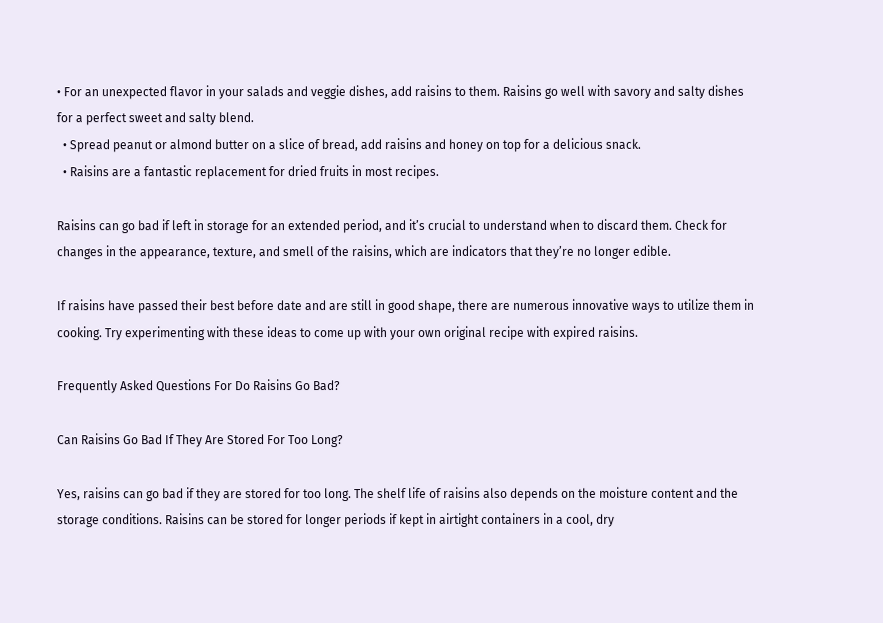• For an unexpected flavor in your salads and veggie dishes, add raisins to them. Raisins go well with savory and salty dishes for a perfect sweet and salty blend.
  • Spread peanut or almond butter on a slice of bread, add raisins and honey on top for a delicious snack.
  • Raisins are a fantastic replacement for dried fruits in most recipes.

Raisins can go bad if left in storage for an extended period, and it’s crucial to understand when to discard them. Check for changes in the appearance, texture, and smell of the raisins, which are indicators that they’re no longer edible.

If raisins have passed their best before date and are still in good shape, there are numerous innovative ways to utilize them in cooking. Try experimenting with these ideas to come up with your own original recipe with expired raisins.

Frequently Asked Questions For Do Raisins Go Bad?

Can Raisins Go Bad If They Are Stored For Too Long?

Yes, raisins can go bad if they are stored for too long. The shelf life of raisins also depends on the moisture content and the storage conditions. Raisins can be stored for longer periods if kept in airtight containers in a cool, dry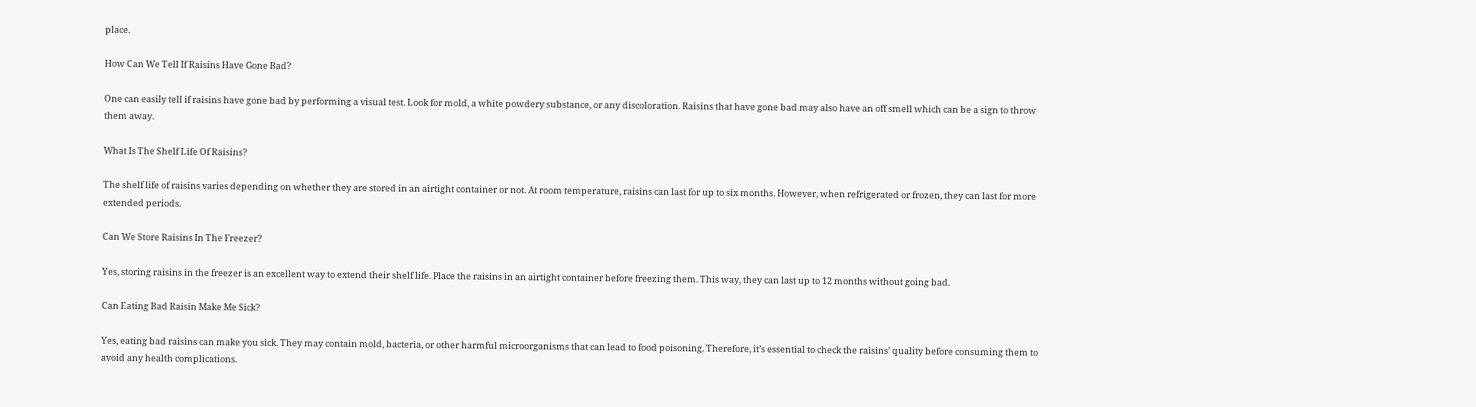place.

How Can We Tell If Raisins Have Gone Bad?

One can easily tell if raisins have gone bad by performing a visual test. Look for mold, a white powdery substance, or any discoloration. Raisins that have gone bad may also have an off smell which can be a sign to throw them away.

What Is The Shelf Life Of Raisins?

The shelf life of raisins varies depending on whether they are stored in an airtight container or not. At room temperature, raisins can last for up to six months. However, when refrigerated or frozen, they can last for more extended periods.

Can We Store Raisins In The Freezer?

Yes, storing raisins in the freezer is an excellent way to extend their shelf life. Place the raisins in an airtight container before freezing them. This way, they can last up to 12 months without going bad.

Can Eating Bad Raisin Make Me Sick?

Yes, eating bad raisins can make you sick. They may contain mold, bacteria, or other harmful microorganisms that can lead to food poisoning. Therefore, it’s essential to check the raisins’ quality before consuming them to avoid any health complications.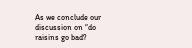As we conclude our discussion on “do raisins go bad?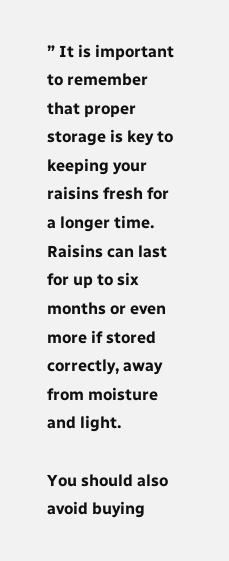” It is important to remember that proper storage is key to keeping your raisins fresh for a longer time. Raisins can last for up to six months or even more if stored correctly, away from moisture and light.

You should also avoid buying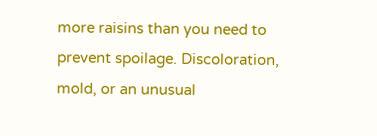more raisins than you need to prevent spoilage. Discoloration, mold, or an unusual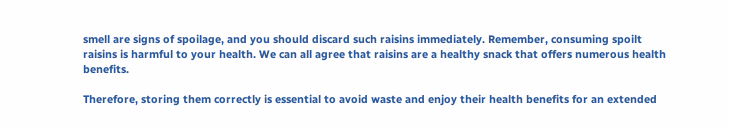smell are signs of spoilage, and you should discard such raisins immediately. Remember, consuming spoilt raisins is harmful to your health. We can all agree that raisins are a healthy snack that offers numerous health benefits.

Therefore, storing them correctly is essential to avoid waste and enjoy their health benefits for an extended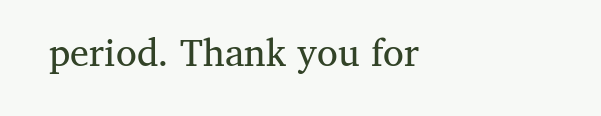period. Thank you for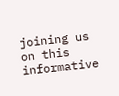joining us on this informative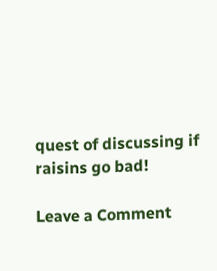quest of discussing if raisins go bad!

Leave a Comment